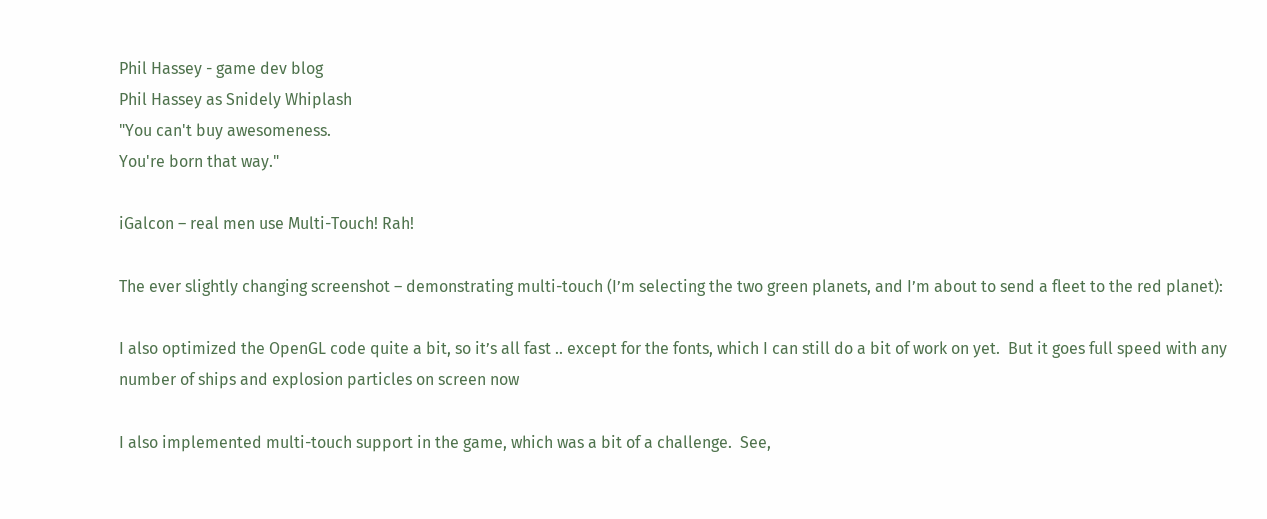Phil Hassey - game dev blog
Phil Hassey as Snidely Whiplash
"You can't buy awesomeness.
You're born that way."

iGalcon – real men use Multi-Touch! Rah!

The ever slightly changing screenshot – demonstrating multi-touch (I’m selecting the two green planets, and I’m about to send a fleet to the red planet):

I also optimized the OpenGL code quite a bit, so it’s all fast .. except for the fonts, which I can still do a bit of work on yet.  But it goes full speed with any number of ships and explosion particles on screen now

I also implemented multi-touch support in the game, which was a bit of a challenge.  See,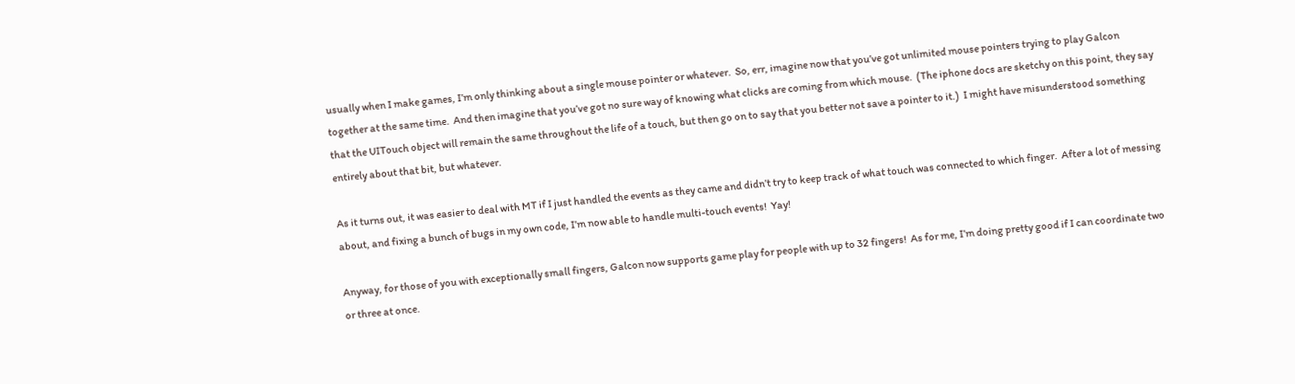usually when I make games, I’m only thinking about a single mouse pointer or whatever.  So, err, imagine now that you’ve got unlimited mouse pointers trying to play Galcon together at the same time.  And then imagine that you’ve got no sure way of knowing what clicks are coming from which mouse.  (The iphone docs are sketchy on this point, they say that the UITouch object will remain the same throughout the life of a touch, but then go on to say that you better not save a pointer to it.)  I might have misunderstood something entirely about that bit, but whatever.

As it turns out, it was easier to deal with MT if I just handled the events as they came and didn’t try to keep track of what touch was connected to which finger.  After a lot of messing about, and fixing a bunch of bugs in my own code, I’m now able to handle multi-touch events!  Yay!

Anyway, for those of you with exceptionally small fingers, Galcon now supports game play for people with up to 32 fingers!  As for me, I’m doing pretty good if I can coordinate two or three at once.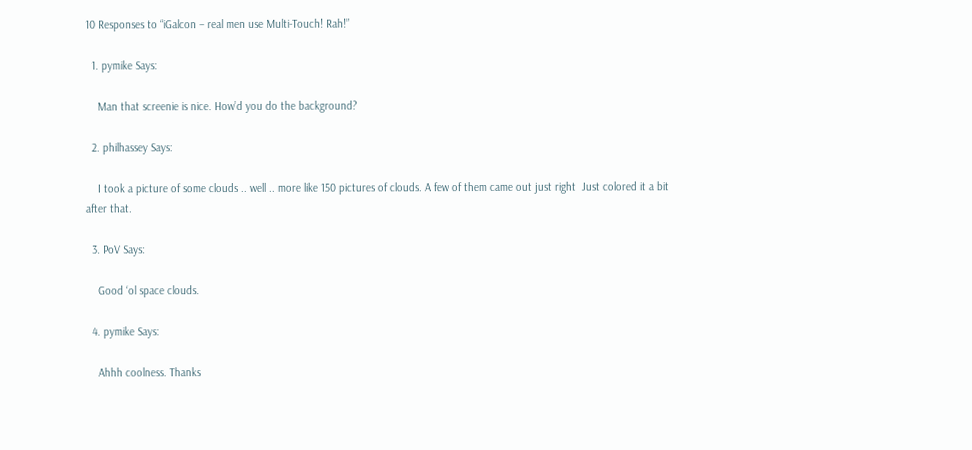10 Responses to “iGalcon – real men use Multi-Touch! Rah!”

  1. pymike Says:

    Man that screenie is nice. How’d you do the background?

  2. philhassey Says:

    I took a picture of some clouds .. well .. more like 150 pictures of clouds. A few of them came out just right  Just colored it a bit after that.

  3. PoV Says:

    Good ‘ol space clouds.

  4. pymike Says:

    Ahhh coolness. Thanks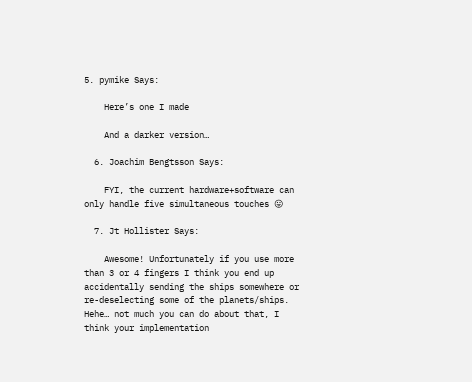5. pymike Says:

    Here’s one I made

    And a darker version…

  6. Joachim Bengtsson Says:

    FYI, the current hardware+software can only handle five simultaneous touches 😛

  7. Jt Hollister Says:

    Awesome! Unfortunately if you use more than 3 or 4 fingers I think you end up accidentally sending the ships somewhere or re-deselecting some of the planets/ships. Hehe… not much you can do about that, I think your implementation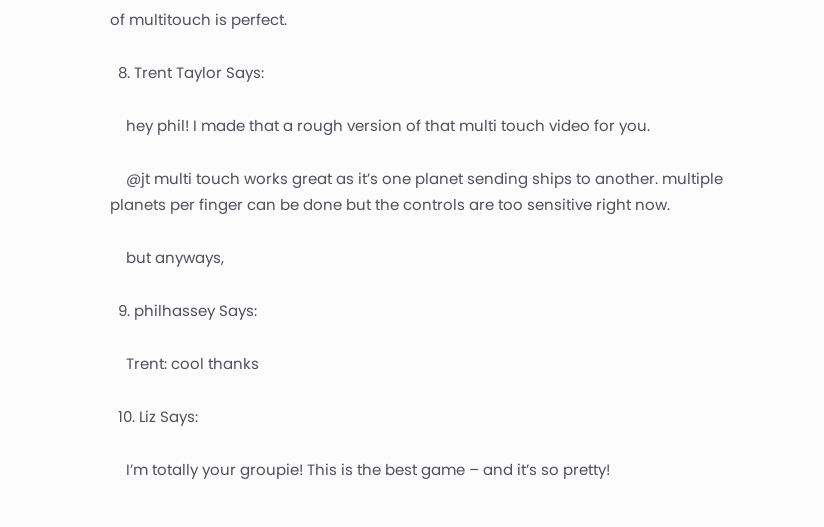of multitouch is perfect.

  8. Trent Taylor Says:

    hey phil! I made that a rough version of that multi touch video for you.

    @jt multi touch works great as it’s one planet sending ships to another. multiple planets per finger can be done but the controls are too sensitive right now.

    but anyways,

  9. philhassey Says:

    Trent: cool thanks

  10. Liz Says:

    I’m totally your groupie! This is the best game – and it’s so pretty!